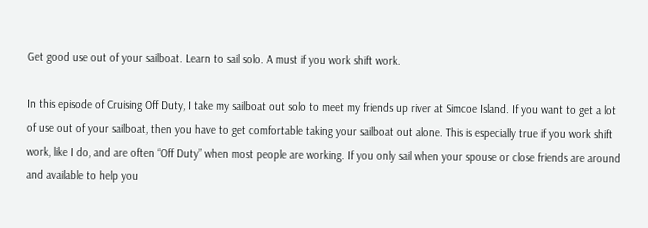Get good use out of your sailboat. Learn to sail solo. A must if you work shift work.

In this episode of Cruising Off Duty, I take my sailboat out solo to meet my friends up river at Simcoe Island. If you want to get a lot of use out of your sailboat, then you have to get comfortable taking your sailboat out alone. This is especially true if you work shift work, like I do, and are often “Off Duty” when most people are working. If you only sail when your spouse or close friends are around and available to help you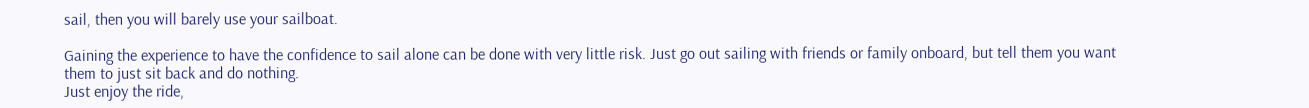sail, then you will barely use your sailboat.

Gaining the experience to have the confidence to sail alone can be done with very little risk. Just go out sailing with friends or family onboard, but tell them you want them to just sit back and do nothing.
Just enjoy the ride,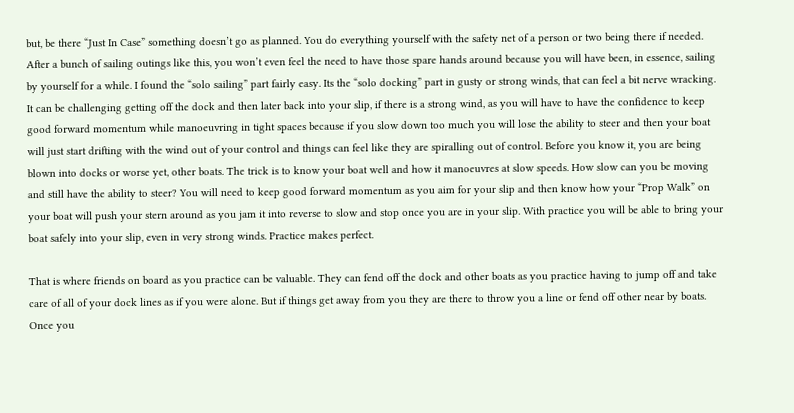but, be there “Just In Case” something doesn’t go as planned. You do everything yourself with the safety net of a person or two being there if needed. After a bunch of sailing outings like this, you won’t even feel the need to have those spare hands around because you will have been, in essence, sailing by yourself for a while. I found the “solo sailing” part fairly easy. Its the “solo docking” part in gusty or strong winds, that can feel a bit nerve wracking. It can be challenging getting off the dock and then later back into your slip, if there is a strong wind, as you will have to have the confidence to keep good forward momentum while manoeuvring in tight spaces because if you slow down too much you will lose the ability to steer and then your boat will just start drifting with the wind out of your control and things can feel like they are spiralling out of control. Before you know it, you are being blown into docks or worse yet, other boats. The trick is to know your boat well and how it manoeuvres at slow speeds. How slow can you be moving and still have the ability to steer? You will need to keep good forward momentum as you aim for your slip and then know how your “Prop Walk” on your boat will push your stern around as you jam it into reverse to slow and stop once you are in your slip. With practice you will be able to bring your boat safely into your slip, even in very strong winds. Practice makes perfect.

That is where friends on board as you practice can be valuable. They can fend off the dock and other boats as you practice having to jump off and take care of all of your dock lines as if you were alone. But if things get away from you they are there to throw you a line or fend off other near by boats. Once you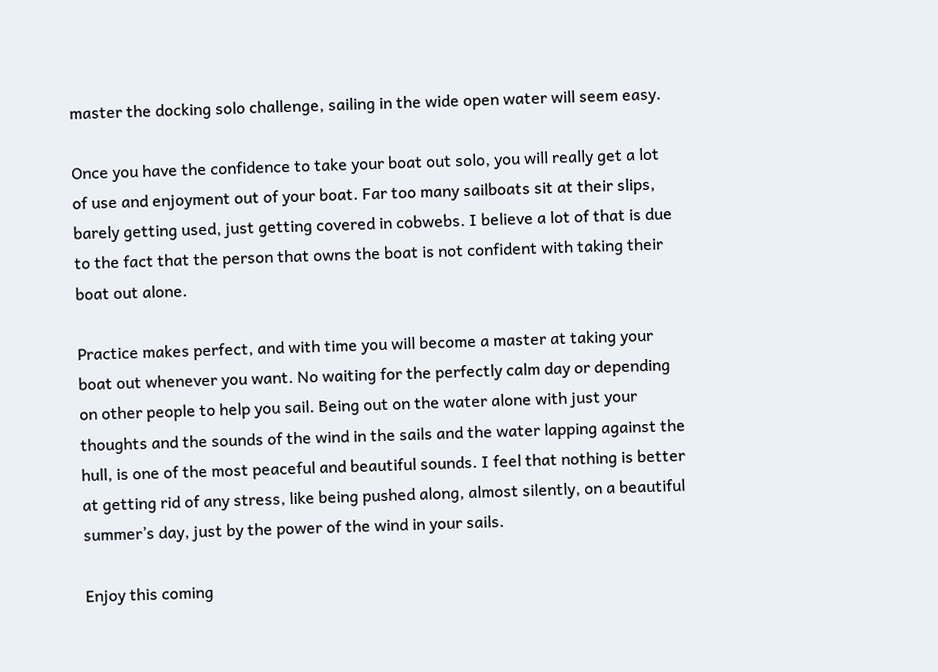master the docking solo challenge, sailing in the wide open water will seem easy.

Once you have the confidence to take your boat out solo, you will really get a lot of use and enjoyment out of your boat. Far too many sailboats sit at their slips, barely getting used, just getting covered in cobwebs. I believe a lot of that is due to the fact that the person that owns the boat is not confident with taking their boat out alone.

Practice makes perfect, and with time you will become a master at taking your boat out whenever you want. No waiting for the perfectly calm day or depending on other people to help you sail. Being out on the water alone with just your thoughts and the sounds of the wind in the sails and the water lapping against the hull, is one of the most peaceful and beautiful sounds. I feel that nothing is better at getting rid of any stress, like being pushed along, almost silently, on a beautiful summer’s day, just by the power of the wind in your sails.

Enjoy this coming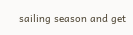sailing season and get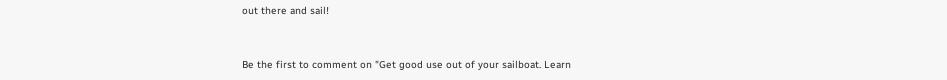out there and sail!


Be the first to comment on "Get good use out of your sailboat. Learn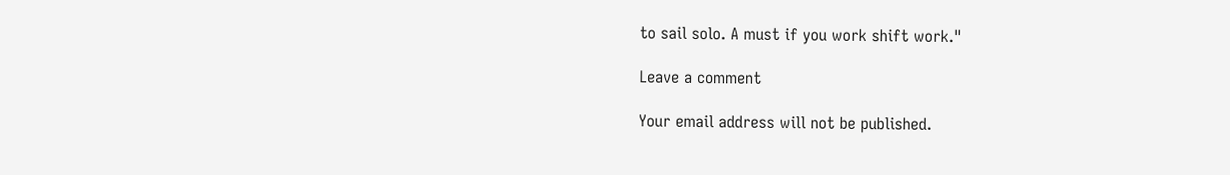to sail solo. A must if you work shift work."

Leave a comment

Your email address will not be published.